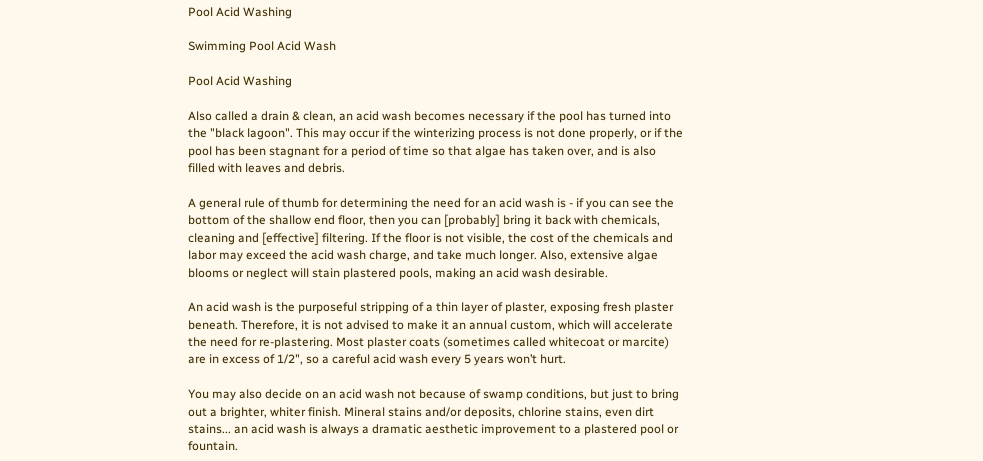Pool Acid Washing

Swimming Pool Acid Wash

Pool Acid Washing

Also called a drain & clean, an acid wash becomes necessary if the pool has turned into the "black lagoon". This may occur if the winterizing process is not done properly, or if the pool has been stagnant for a period of time so that algae has taken over, and is also filled with leaves and debris.

A general rule of thumb for determining the need for an acid wash is - if you can see the bottom of the shallow end floor, then you can [probably] bring it back with chemicals, cleaning and [effective] filtering. If the floor is not visible, the cost of the chemicals and labor may exceed the acid wash charge, and take much longer. Also, extensive algae blooms or neglect will stain plastered pools, making an acid wash desirable.

An acid wash is the purposeful stripping of a thin layer of plaster, exposing fresh plaster beneath. Therefore, it is not advised to make it an annual custom, which will accelerate the need for re-plastering. Most plaster coats (sometimes called whitecoat or marcite) are in excess of 1/2", so a careful acid wash every 5 years won’t hurt.

You may also decide on an acid wash not because of swamp conditions, but just to bring out a brighter, whiter finish. Mineral stains and/or deposits, chlorine stains, even dirt stains... an acid wash is always a dramatic aesthetic improvement to a plastered pool or fountain.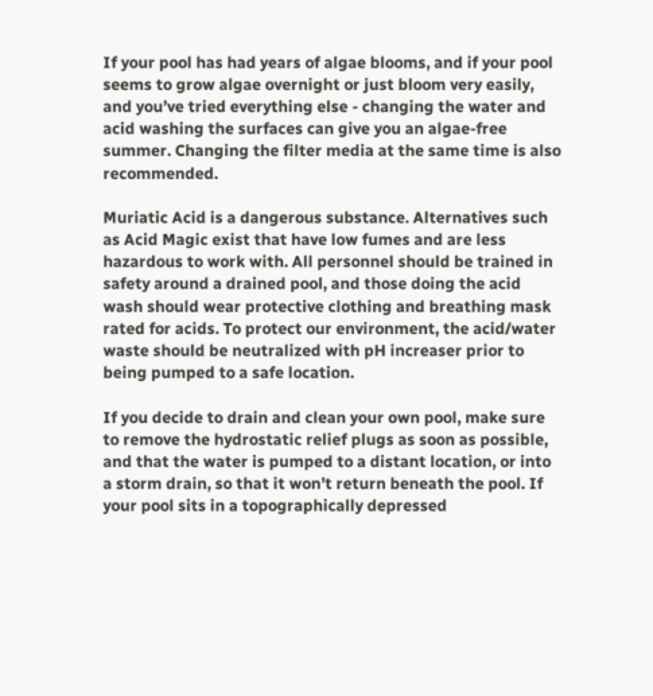If your pool has had years of algae blooms, and if your pool seems to grow algae overnight or just bloom very easily, and you’ve tried everything else - changing the water and acid washing the surfaces can give you an algae-free summer. Changing the filter media at the same time is also recommended.

Muriatic Acid is a dangerous substance. Alternatives such as Acid Magic exist that have low fumes and are less hazardous to work with. All personnel should be trained in safety around a drained pool, and those doing the acid wash should wear protective clothing and breathing mask rated for acids. To protect our environment, the acid/water waste should be neutralized with pH increaser prior to being pumped to a safe location.

If you decide to drain and clean your own pool, make sure to remove the hydrostatic relief plugs as soon as possible, and that the water is pumped to a distant location, or into a storm drain, so that it won’t return beneath the pool. If your pool sits in a topographically depressed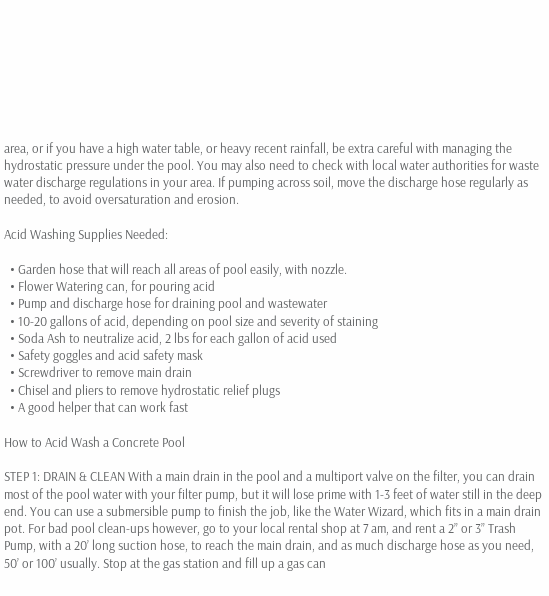area, or if you have a high water table, or heavy recent rainfall, be extra careful with managing the hydrostatic pressure under the pool. You may also need to check with local water authorities for waste water discharge regulations in your area. If pumping across soil, move the discharge hose regularly as needed, to avoid oversaturation and erosion.

Acid Washing Supplies Needed:

  • Garden hose that will reach all areas of pool easily, with nozzle.
  • Flower Watering can, for pouring acid
  • Pump and discharge hose for draining pool and wastewater
  • 10-20 gallons of acid, depending on pool size and severity of staining
  • Soda Ash to neutralize acid, 2 lbs for each gallon of acid used
  • Safety goggles and acid safety mask
  • Screwdriver to remove main drain
  • Chisel and pliers to remove hydrostatic relief plugs
  • A good helper that can work fast

How to Acid Wash a Concrete Pool

STEP 1: DRAIN & CLEAN With a main drain in the pool and a multiport valve on the filter, you can drain most of the pool water with your filter pump, but it will lose prime with 1-3 feet of water still in the deep end. You can use a submersible pump to finish the job, like the Water Wizard, which fits in a main drain pot. For bad pool clean-ups however, go to your local rental shop at 7 am, and rent a 2” or 3” Trash Pump, with a 20’ long suction hose, to reach the main drain, and as much discharge hose as you need, 50’ or 100’ usually. Stop at the gas station and fill up a gas can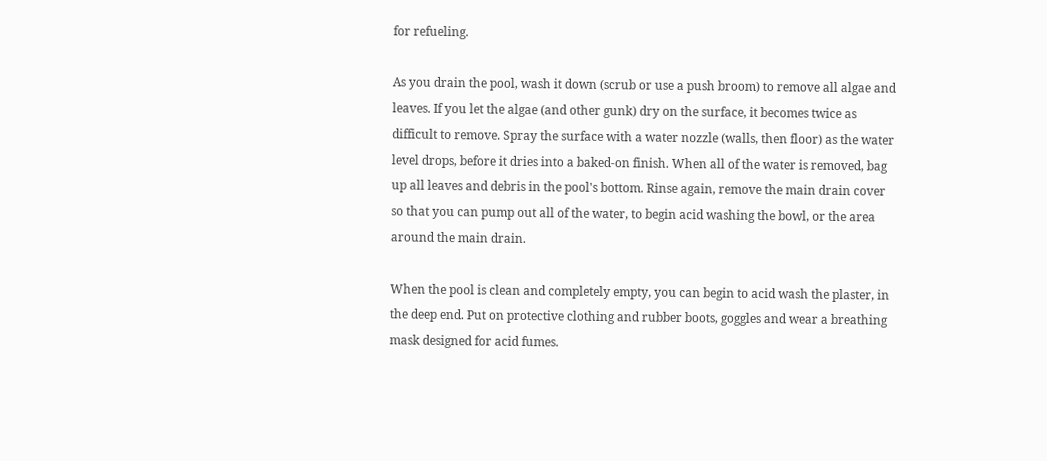for refueling.

As you drain the pool, wash it down (scrub or use a push broom) to remove all algae and leaves. If you let the algae (and other gunk) dry on the surface, it becomes twice as difficult to remove. Spray the surface with a water nozzle (walls, then floor) as the water level drops, before it dries into a baked-on finish. When all of the water is removed, bag up all leaves and debris in the pool's bottom. Rinse again, remove the main drain cover so that you can pump out all of the water, to begin acid washing the bowl, or the area around the main drain.

When the pool is clean and completely empty, you can begin to acid wash the plaster, in the deep end. Put on protective clothing and rubber boots, goggles and wear a breathing mask designed for acid fumes.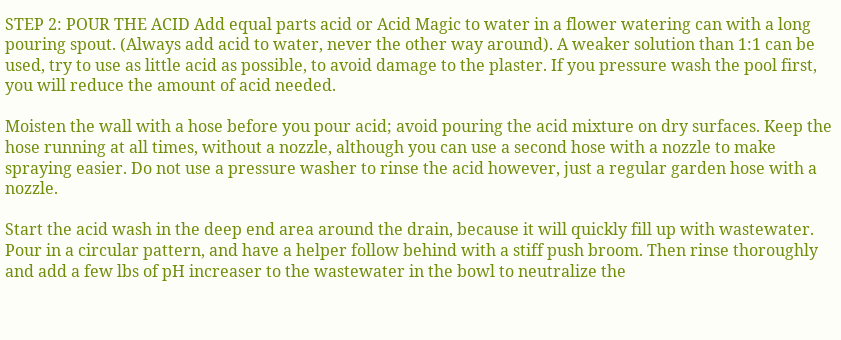STEP 2: POUR THE ACID Add equal parts acid or Acid Magic to water in a flower watering can with a long pouring spout. (Always add acid to water, never the other way around). A weaker solution than 1:1 can be used, try to use as little acid as possible, to avoid damage to the plaster. If you pressure wash the pool first, you will reduce the amount of acid needed.

Moisten the wall with a hose before you pour acid; avoid pouring the acid mixture on dry surfaces. Keep the hose running at all times, without a nozzle, although you can use a second hose with a nozzle to make spraying easier. Do not use a pressure washer to rinse the acid however, just a regular garden hose with a nozzle.

Start the acid wash in the deep end area around the drain, because it will quickly fill up with wastewater. Pour in a circular pattern, and have a helper follow behind with a stiff push broom. Then rinse thoroughly and add a few lbs of pH increaser to the wastewater in the bowl to neutralize the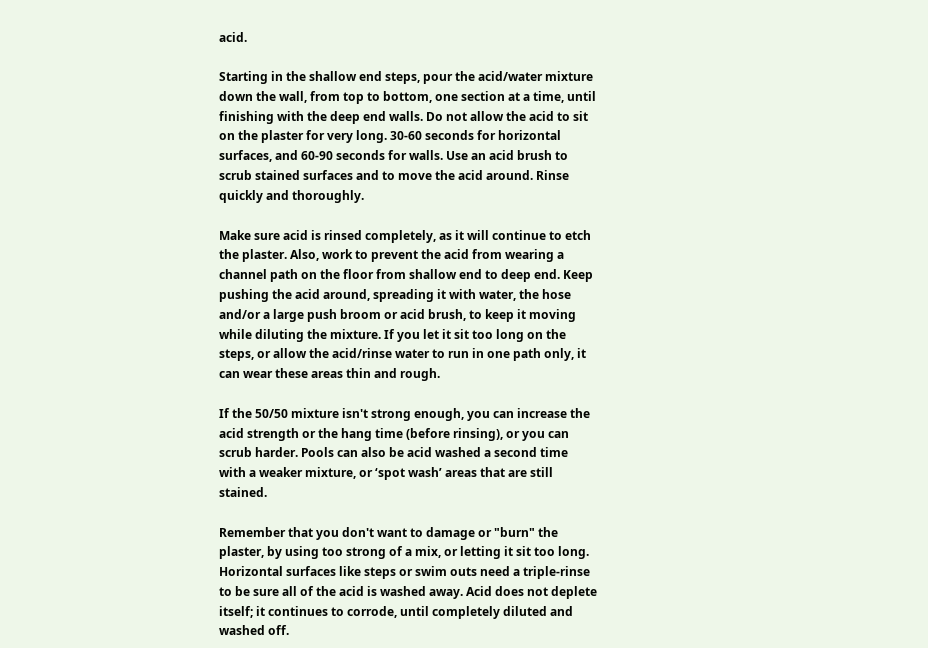acid.

Starting in the shallow end steps, pour the acid/water mixture down the wall, from top to bottom, one section at a time, until finishing with the deep end walls. Do not allow the acid to sit on the plaster for very long. 30-60 seconds for horizontal surfaces, and 60-90 seconds for walls. Use an acid brush to scrub stained surfaces and to move the acid around. Rinse quickly and thoroughly.

Make sure acid is rinsed completely, as it will continue to etch the plaster. Also, work to prevent the acid from wearing a channel path on the floor from shallow end to deep end. Keep pushing the acid around, spreading it with water, the hose and/or a large push broom or acid brush, to keep it moving while diluting the mixture. If you let it sit too long on the steps, or allow the acid/rinse water to run in one path only, it can wear these areas thin and rough.

If the 50/50 mixture isn't strong enough, you can increase the acid strength or the hang time (before rinsing), or you can scrub harder. Pools can also be acid washed a second time with a weaker mixture, or ‘spot wash’ areas that are still stained.

Remember that you don't want to damage or "burn" the plaster, by using too strong of a mix, or letting it sit too long. Horizontal surfaces like steps or swim outs need a triple-rinse to be sure all of the acid is washed away. Acid does not deplete itself; it continues to corrode, until completely diluted and washed off.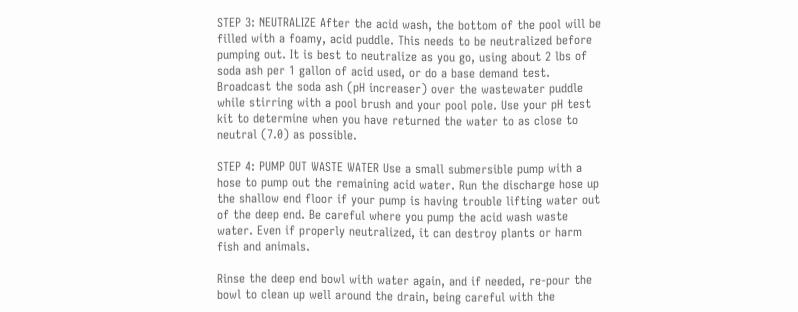STEP 3: NEUTRALIZE After the acid wash, the bottom of the pool will be filled with a foamy, acid puddle. This needs to be neutralized before pumping out. It is best to neutralize as you go, using about 2 lbs of soda ash per 1 gallon of acid used, or do a base demand test. Broadcast the soda ash (pH increaser) over the wastewater puddle while stirring with a pool brush and your pool pole. Use your pH test kit to determine when you have returned the water to as close to neutral (7.0) as possible.

STEP 4: PUMP OUT WASTE WATER Use a small submersible pump with a hose to pump out the remaining acid water. Run the discharge hose up the shallow end floor if your pump is having trouble lifting water out of the deep end. Be careful where you pump the acid wash waste water. Even if properly neutralized, it can destroy plants or harm fish and animals.

Rinse the deep end bowl with water again, and if needed, re-pour the bowl to clean up well around the drain, being careful with the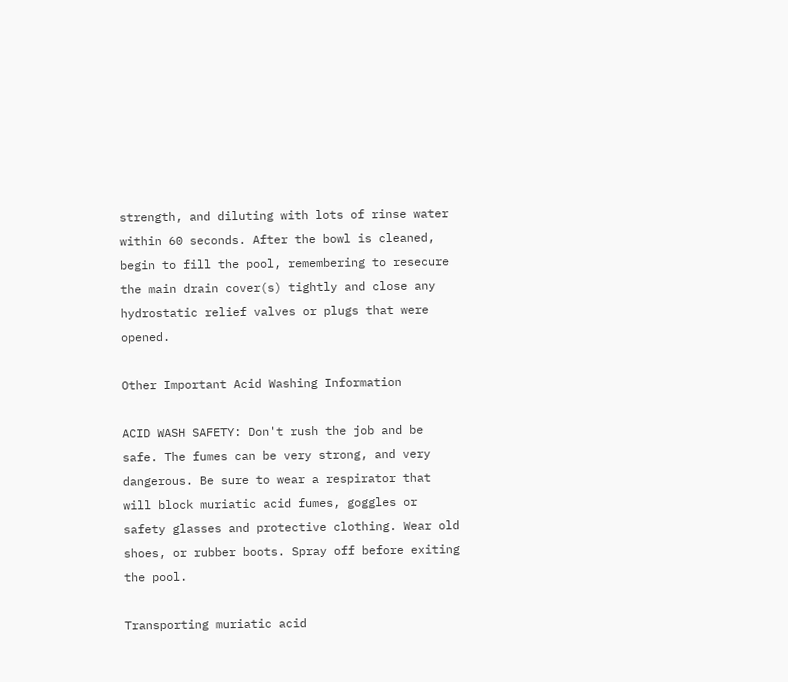strength, and diluting with lots of rinse water within 60 seconds. After the bowl is cleaned, begin to fill the pool, remembering to resecure the main drain cover(s) tightly and close any hydrostatic relief valves or plugs that were opened.

Other Important Acid Washing Information

ACID WASH SAFETY: Don't rush the job and be safe. The fumes can be very strong, and very dangerous. Be sure to wear a respirator that will block muriatic acid fumes, goggles or safety glasses and protective clothing. Wear old shoes, or rubber boots. Spray off before exiting the pool.

Transporting muriatic acid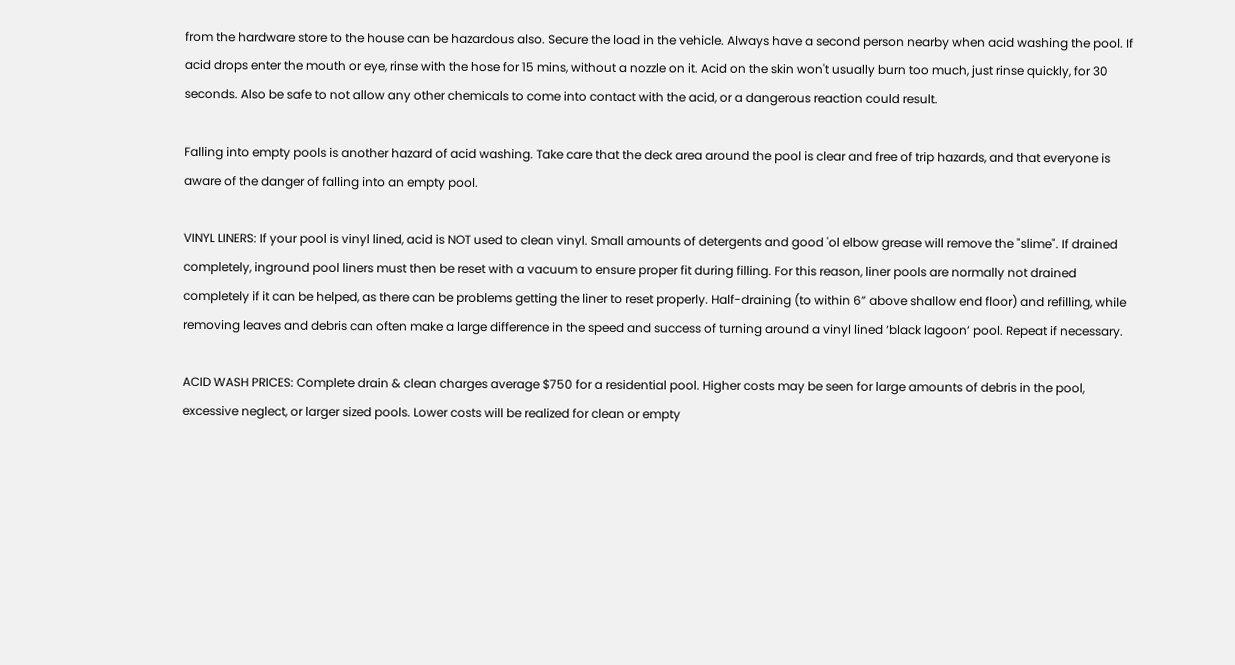from the hardware store to the house can be hazardous also. Secure the load in the vehicle. Always have a second person nearby when acid washing the pool. If acid drops enter the mouth or eye, rinse with the hose for 15 mins, without a nozzle on it. Acid on the skin won't usually burn too much, just rinse quickly, for 30 seconds. Also be safe to not allow any other chemicals to come into contact with the acid, or a dangerous reaction could result.

Falling into empty pools is another hazard of acid washing. Take care that the deck area around the pool is clear and free of trip hazards, and that everyone is aware of the danger of falling into an empty pool.

VINYL LINERS: If your pool is vinyl lined, acid is NOT used to clean vinyl. Small amounts of detergents and good 'ol elbow grease will remove the "slime". If drained completely, inground pool liners must then be reset with a vacuum to ensure proper fit during filling. For this reason, liner pools are normally not drained completely if it can be helped, as there can be problems getting the liner to reset properly. Half-draining (to within 6” above shallow end floor) and refilling, while removing leaves and debris can often make a large difference in the speed and success of turning around a vinyl lined ‘black lagoon’ pool. Repeat if necessary.

ACID WASH PRICES: Complete drain & clean charges average $750 for a residential pool. Higher costs may be seen for large amounts of debris in the pool, excessive neglect, or larger sized pools. Lower costs will be realized for clean or empty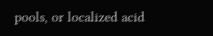pools, or localized acid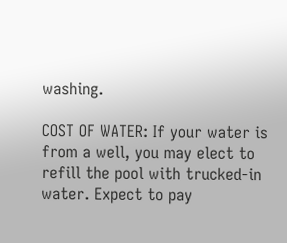washing.

COST OF WATER: If your water is from a well, you may elect to refill the pool with trucked-in water. Expect to pay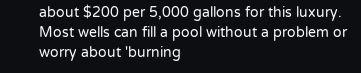about $200 per 5,000 gallons for this luxury. Most wells can fill a pool without a problem or worry about 'burning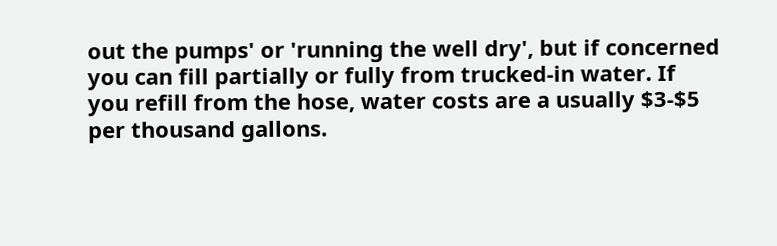out the pumps' or 'running the well dry', but if concerned you can fill partially or fully from trucked-in water. If you refill from the hose, water costs are a usually $3-$5 per thousand gallons.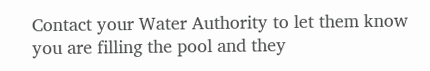Contact your Water Authority to let them know you are filling the pool and they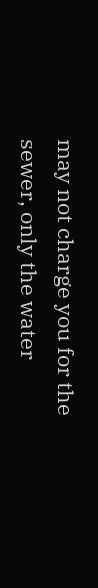may not charge you for the sewer, only the water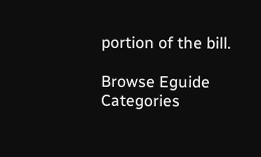portion of the bill.

Browse Eguide Categories